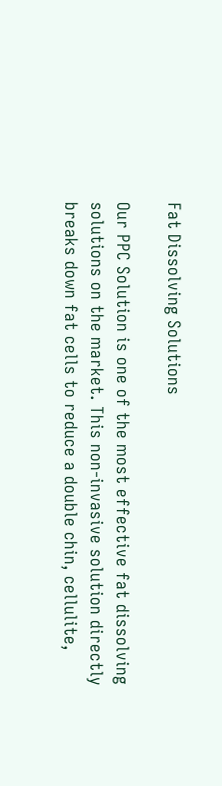Fat Dissolving Solutions

Our PPC Solution is one of the most effective fat dissolving solutions on the market. This non-invasive solution directly breaks down fat cells to reduce a double chin, cellulite,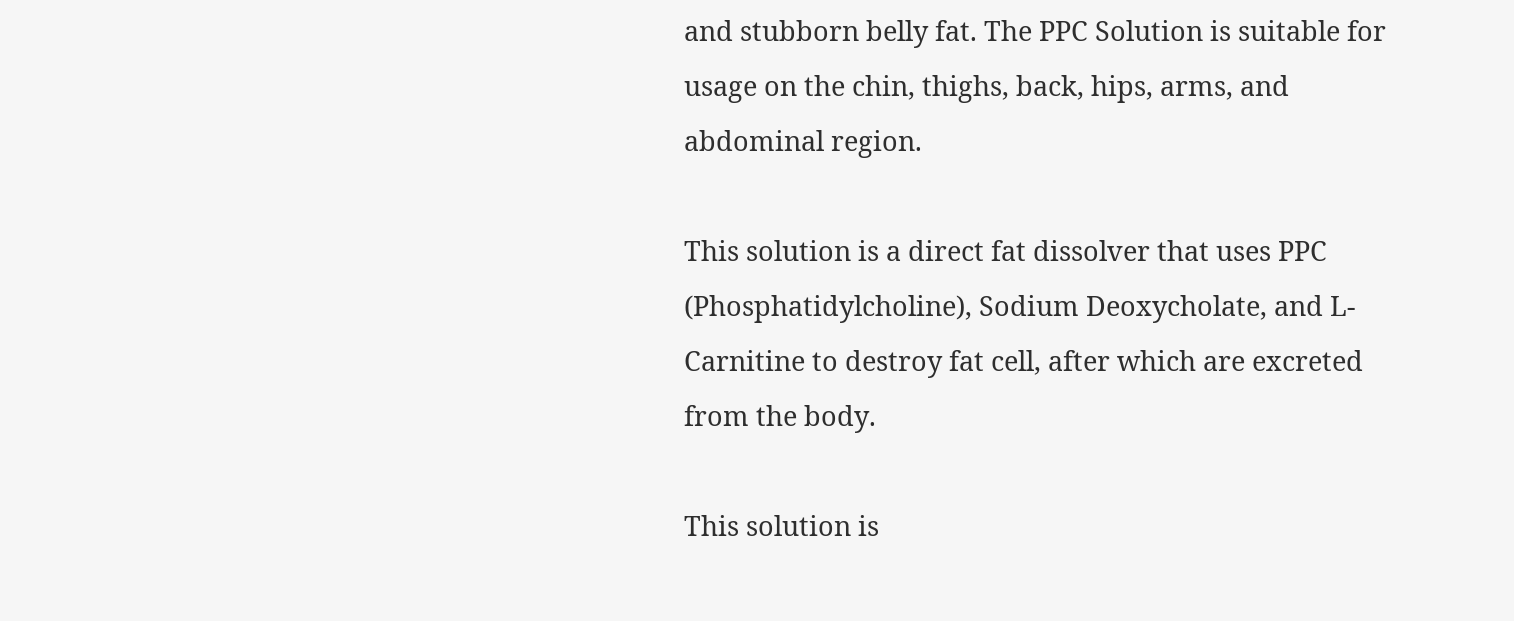and stubborn belly fat. The PPC Solution is suitable for usage on the chin, thighs, back, hips, arms, and abdominal region.

This solution is a direct fat dissolver that uses PPC (Phosphatidylcholine), Sodium Deoxycholate, and L-Carnitine to destroy fat cell, after which are excreted from the body.

This solution is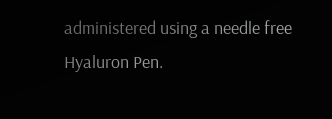administered using a needle free Hyaluron Pen.